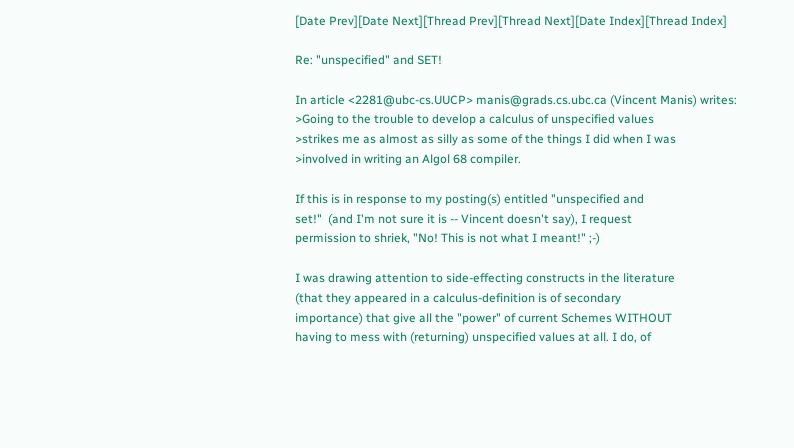[Date Prev][Date Next][Thread Prev][Thread Next][Date Index][Thread Index]

Re: "unspecified" and SET!

In article <2281@ubc-cs.UUCP> manis@grads.cs.ubc.ca (Vincent Manis) writes:
>Going to the trouble to develop a calculus of unspecified values
>strikes me as almost as silly as some of the things I did when I was
>involved in writing an Algol 68 compiler.

If this is in response to my posting(s) entitled "unspecified and
set!"  (and I'm not sure it is -- Vincent doesn't say), I request
permission to shriek, "No! This is not what I meant!" ;-)

I was drawing attention to side-effecting constructs in the literature
(that they appeared in a calculus-definition is of secondary
importance) that give all the "power" of current Schemes WITHOUT
having to mess with (returning) unspecified values at all. I do, of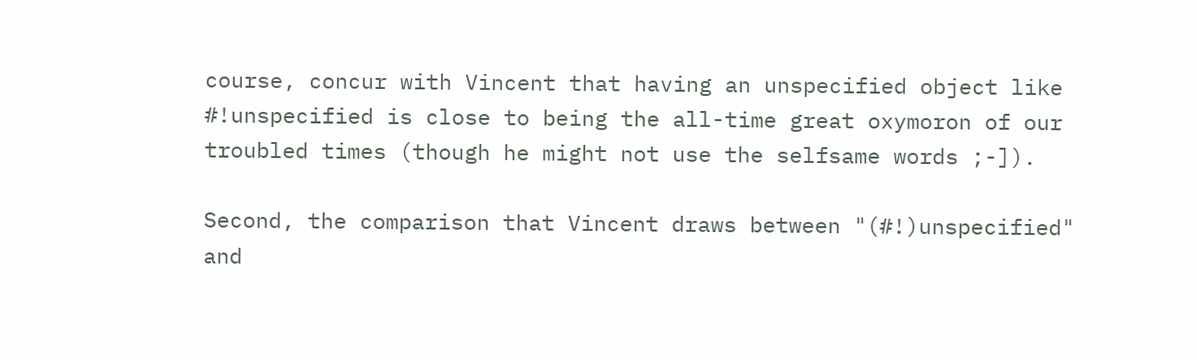course, concur with Vincent that having an unspecified object like
#!unspecified is close to being the all-time great oxymoron of our
troubled times (though he might not use the selfsame words ;-]).

Second, the comparison that Vincent draws between "(#!)unspecified"
and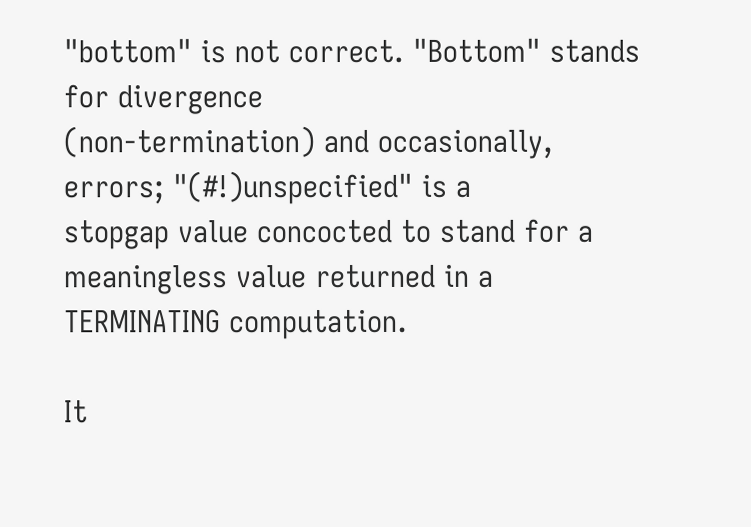"bottom" is not correct. "Bottom" stands for divergence
(non-termination) and occasionally, errors; "(#!)unspecified" is a
stopgap value concocted to stand for a meaningless value returned in a
TERMINATING computation.

It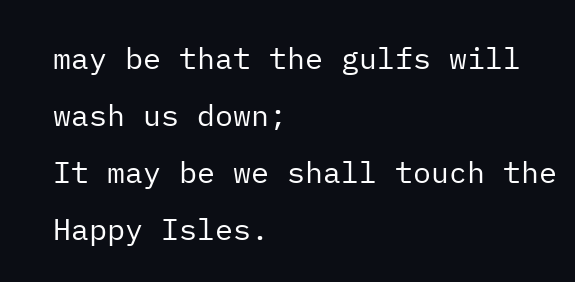may be that the gulfs will wash us down;
It may be we shall touch the Happy Isles.